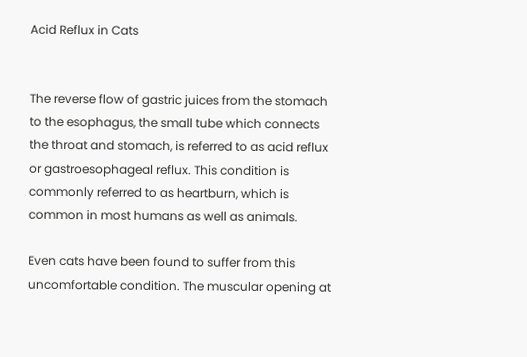Acid Reflux in Cats


The reverse flow of gastric juices from the stomach to the esophagus, the small tube which connects the throat and stomach, is referred to as acid reflux or gastroesophageal reflux. This condition is commonly referred to as heartburn, which is common in most humans as well as animals.

Even cats have been found to suffer from this uncomfortable condition. The muscular opening at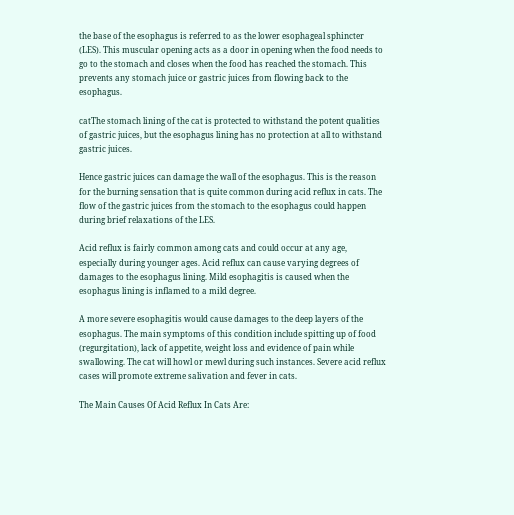the base of the esophagus is referred to as the lower esophageal sphincter (LES). This muscular opening acts as a door in opening when the food needs to go to the stomach and closes when the food has reached the stomach. This prevents any stomach juice or gastric juices from flowing back to the esophagus.

catThe stomach lining of the cat is protected to withstand the potent qualities of gastric juices, but the esophagus lining has no protection at all to withstand gastric juices.

Hence gastric juices can damage the wall of the esophagus. This is the reason for the burning sensation that is quite common during acid reflux in cats. The flow of the gastric juices from the stomach to the esophagus could happen during brief relaxations of the LES.

Acid reflux is fairly common among cats and could occur at any age, especially during younger ages. Acid reflux can cause varying degrees of damages to the esophagus lining. Mild esophagitis is caused when the esophagus lining is inflamed to a mild degree.

A more severe esophagitis would cause damages to the deep layers of the esophagus. The main symptoms of this condition include spitting up of food (regurgitation), lack of appetite, weight loss and evidence of pain while swallowing. The cat will howl or mewl during such instances. Severe acid reflux cases will promote extreme salivation and fever in cats.

The Main Causes Of Acid Reflux In Cats Are: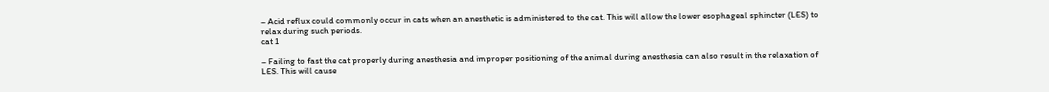– Acid reflux could commonly occur in cats when an anesthetic is administered to the cat. This will allow the lower esophageal sphincter (LES) to relax during such periods.
cat 1

– Failing to fast the cat properly during anesthesia and improper positioning of the animal during anesthesia can also result in the relaxation of LES. This will cause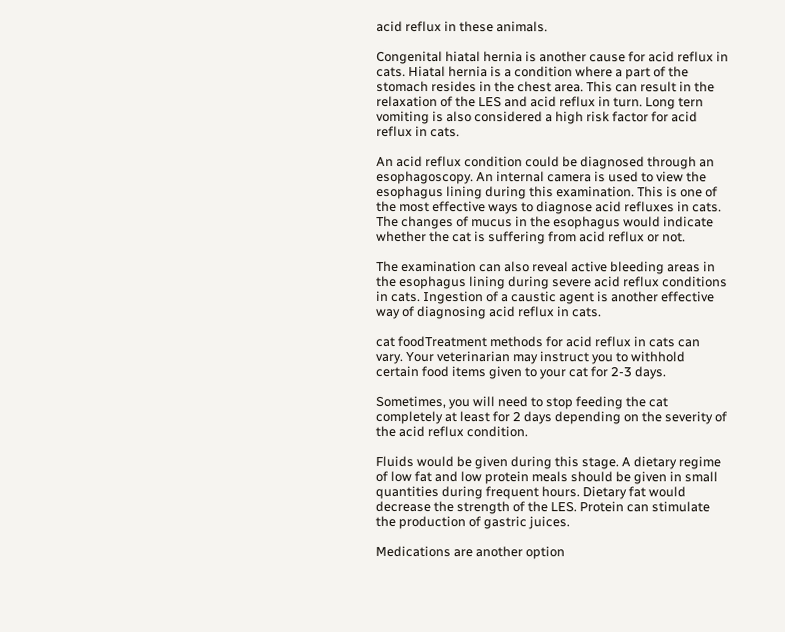acid reflux in these animals.

Congenital hiatal hernia is another cause for acid reflux in cats. Hiatal hernia is a condition where a part of the stomach resides in the chest area. This can result in the relaxation of the LES and acid reflux in turn. Long tern vomiting is also considered a high risk factor for acid reflux in cats.

An acid reflux condition could be diagnosed through an esophagoscopy. An internal camera is used to view the esophagus lining during this examination. This is one of the most effective ways to diagnose acid refluxes in cats. The changes of mucus in the esophagus would indicate whether the cat is suffering from acid reflux or not.

The examination can also reveal active bleeding areas in the esophagus lining during severe acid reflux conditions in cats. Ingestion of a caustic agent is another effective way of diagnosing acid reflux in cats.

cat foodTreatment methods for acid reflux in cats can vary. Your veterinarian may instruct you to withhold certain food items given to your cat for 2-3 days.

Sometimes, you will need to stop feeding the cat completely at least for 2 days depending on the severity of the acid reflux condition.

Fluids would be given during this stage. A dietary regime of low fat and low protein meals should be given in small quantities during frequent hours. Dietary fat would decrease the strength of the LES. Protein can stimulate the production of gastric juices.

Medications are another option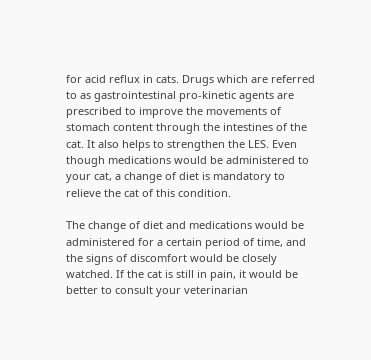for acid reflux in cats. Drugs which are referred to as gastrointestinal pro-kinetic agents are prescribed to improve the movements of stomach content through the intestines of the cat. It also helps to strengthen the LES. Even though medications would be administered to your cat, a change of diet is mandatory to relieve the cat of this condition.

The change of diet and medications would be administered for a certain period of time, and the signs of discomfort would be closely watched. If the cat is still in pain, it would be better to consult your veterinarian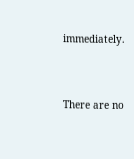immediately.


There are no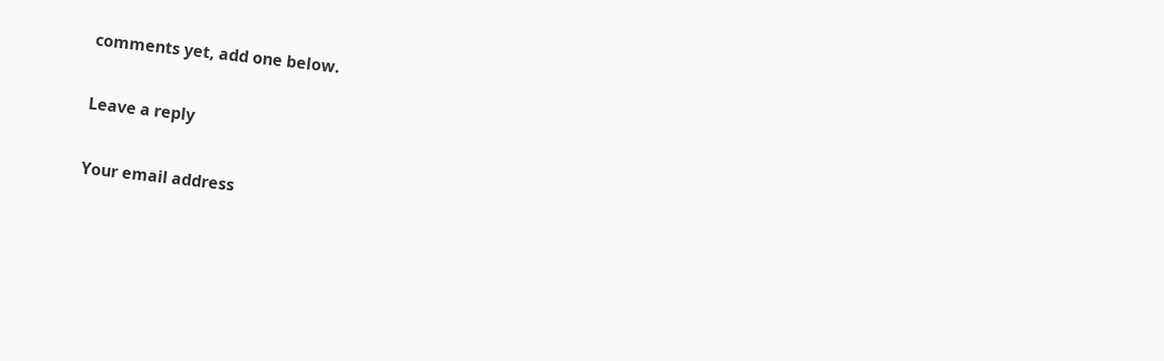comments yet, add one below.

Leave a reply

Your email address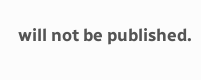will not be published.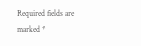Required fields are marked *